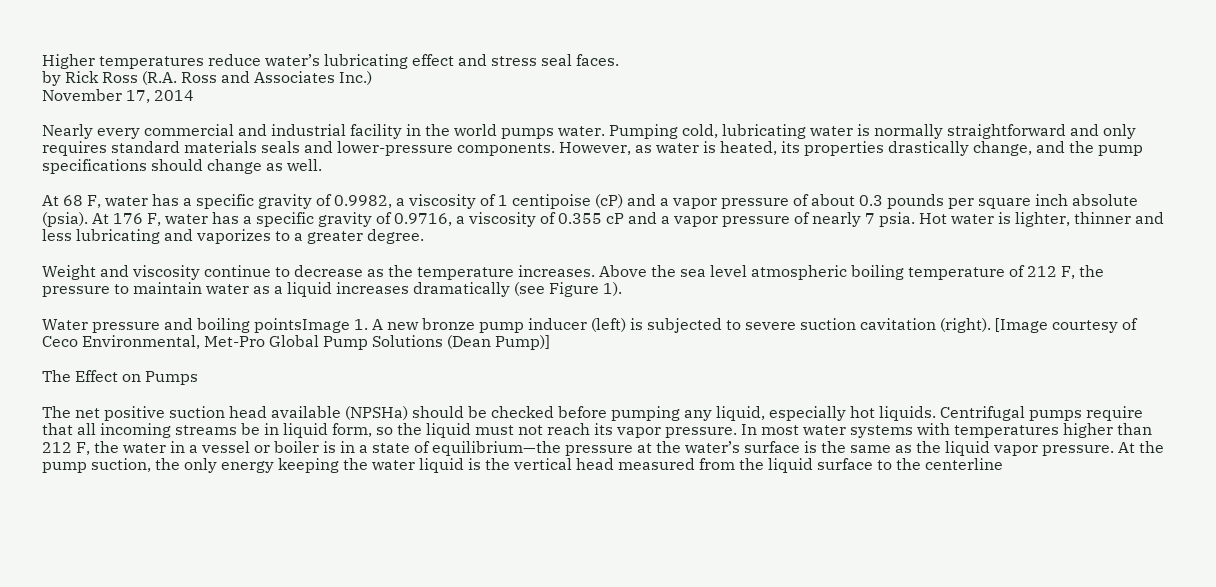Higher temperatures reduce water’s lubricating effect and stress seal faces.
by Rick Ross (R.A. Ross and Associates Inc.)
November 17, 2014

Nearly every commercial and industrial facility in the world pumps water. Pumping cold, lubricating water is normally straightforward and only requires standard materials seals and lower-pressure components. However, as water is heated, its properties drastically change, and the pump specifications should change as well.

At 68 F, water has a specific gravity of 0.9982, a viscosity of 1 centipoise (cP) and a vapor pressure of about 0.3 pounds per square inch absolute (psia). At 176 F, water has a specific gravity of 0.9716, a viscosity of 0.355 cP and a vapor pressure of nearly 7 psia. Hot water is lighter, thinner and less lubricating and vaporizes to a greater degree.

Weight and viscosity continue to decrease as the temperature increases. Above the sea level atmospheric boiling temperature of 212 F, the pressure to maintain water as a liquid increases dramatically (see Figure 1).

Water pressure and boiling pointsImage 1. A new bronze pump inducer (left) is subjected to severe suction cavitation (right). [Image courtesy of Ceco Environmental, Met-Pro Global Pump Solutions (Dean Pump)]

The Effect on Pumps

The net positive suction head available (NPSHa) should be checked before pumping any liquid, especially hot liquids. Centrifugal pumps require that all incoming streams be in liquid form, so the liquid must not reach its vapor pressure. In most water systems with temperatures higher than 212 F, the water in a vessel or boiler is in a state of equilibrium—the pressure at the water’s surface is the same as the liquid vapor pressure. At the pump suction, the only energy keeping the water liquid is the vertical head measured from the liquid surface to the centerline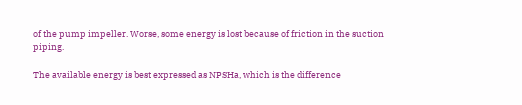of the pump impeller. Worse, some energy is lost because of friction in the suction piping.

The available energy is best expressed as NPSHa, which is the difference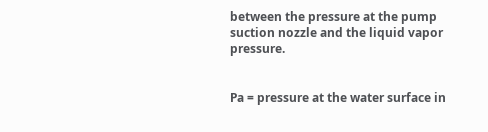between the pressure at the pump suction nozzle and the liquid vapor pressure.


Pa = pressure at the water surface in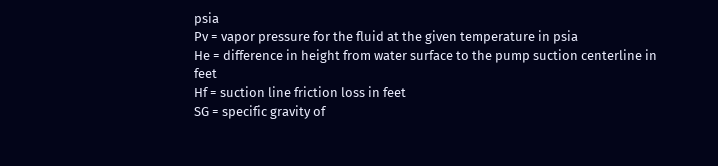psia
Pv = vapor pressure for the fluid at the given temperature in psia
He = difference in height from water surface to the pump suction centerline in feet
Hf = suction line friction loss in feet
SG = specific gravity of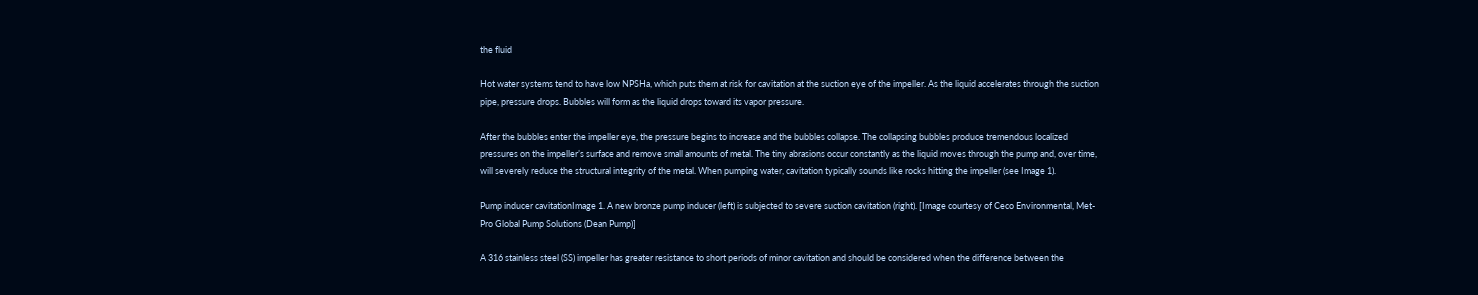the fluid

Hot water systems tend to have low NPSHa, which puts them at risk for cavitation at the suction eye of the impeller. As the liquid accelerates through the suction pipe, pressure drops. Bubbles will form as the liquid drops toward its vapor pressure.

After the bubbles enter the impeller eye, the pressure begins to increase and the bubbles collapse. The collapsing bubbles produce tremendous localized pressures on the impeller’s surface and remove small amounts of metal. The tiny abrasions occur constantly as the liquid moves through the pump and, over time, will severely reduce the structural integrity of the metal. When pumping water, cavitation typically sounds like rocks hitting the impeller (see Image 1).

Pump inducer cavitationImage 1. A new bronze pump inducer (left) is subjected to severe suction cavitation (right). [Image courtesy of Ceco Environmental, Met-Pro Global Pump Solutions (Dean Pump)]

A 316 stainless steel (SS) impeller has greater resistance to short periods of minor cavitation and should be considered when the difference between the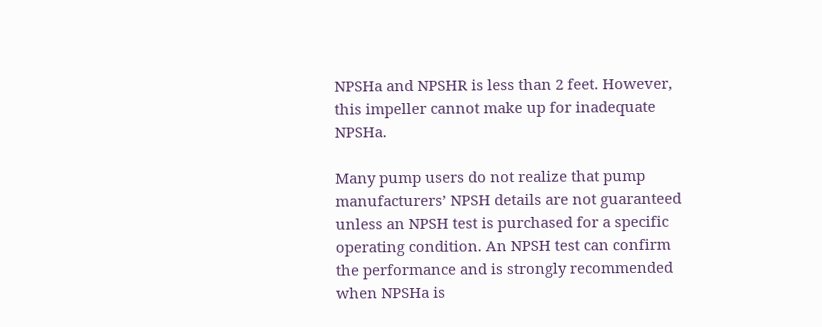NPSHa and NPSHR is less than 2 feet. However, this impeller cannot make up for inadequate NPSHa.

Many pump users do not realize that pump manufacturers’ NPSH details are not guaranteed unless an NPSH test is purchased for a specific operating condition. An NPSH test can confirm the performance and is strongly recommended when NPSHa is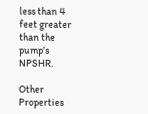less than 4 feet greater than the pump’s NPSHR.

Other Properties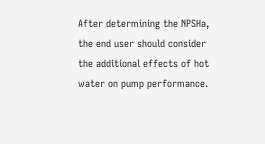After determining the NPSHa, the end user should consider the additional effects of hot water on pump performance.